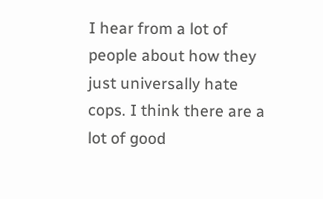I hear from a lot of people about how they just universally hate cops. I think there are a lot of good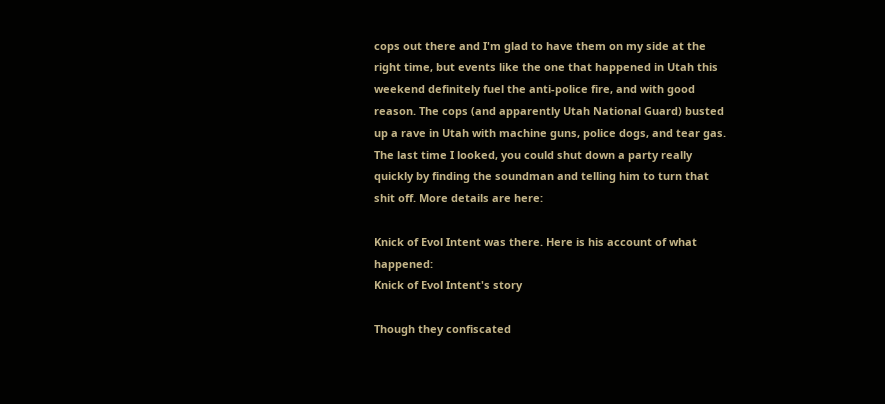cops out there and I'm glad to have them on my side at the right time, but events like the one that happened in Utah this weekend definitely fuel the anti-police fire, and with good reason. The cops (and apparently Utah National Guard) busted up a rave in Utah with machine guns, police dogs, and tear gas. The last time I looked, you could shut down a party really quickly by finding the soundman and telling him to turn that shit off. More details are here:

Knick of Evol Intent was there. Here is his account of what happened:
Knick of Evol Intent's story

Though they confiscated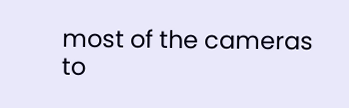most of the cameras to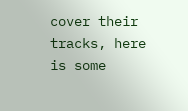cover their tracks, here is some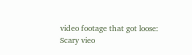video footage that got loose:
Scary vieo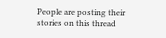People are posting their stories on this thread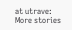at utrave:
More stories